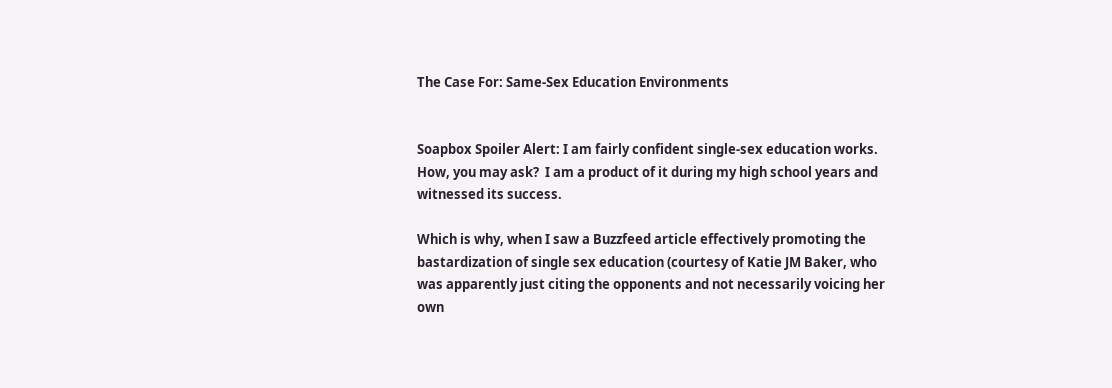The Case For: Same-Sex Education Environments


Soapbox Spoiler Alert: I am fairly confident single-sex education works.  How, you may ask?  I am a product of it during my high school years and witnessed its success.

Which is why, when I saw a Buzzfeed article effectively promoting the bastardization of single sex education (courtesy of Katie JM Baker, who was apparently just citing the opponents and not necessarily voicing her own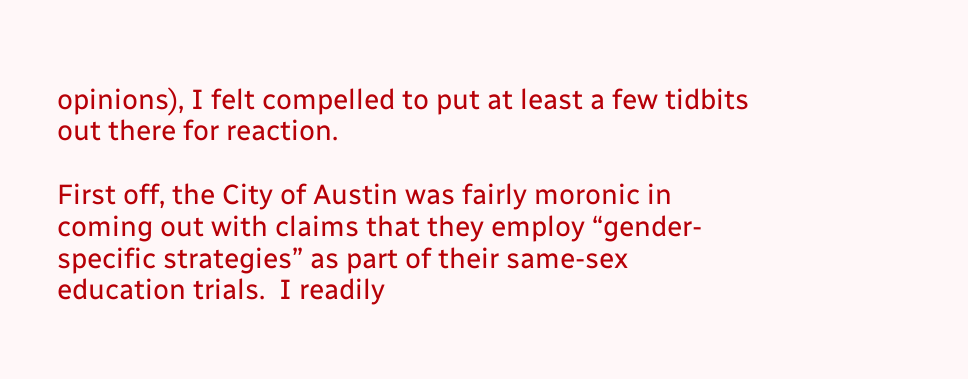opinions), I felt compelled to put at least a few tidbits out there for reaction.

First off, the City of Austin was fairly moronic in coming out with claims that they employ “gender-specific strategies” as part of their same-sex education trials.  I readily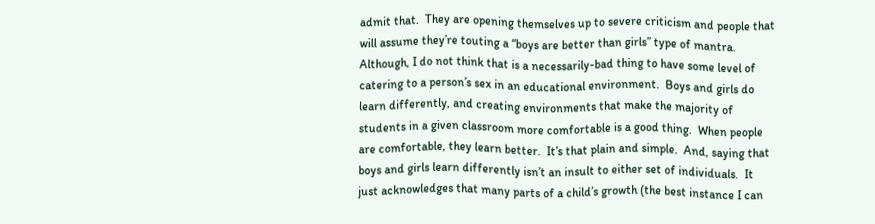admit that.  They are opening themselves up to severe criticism and people that will assume they’re touting a “boys are better than girls” type of mantra.  Although, I do not think that is a necessarily-bad thing to have some level of catering to a person’s sex in an educational environment.  Boys and girls do learn differently, and creating environments that make the majority of students in a given classroom more comfortable is a good thing.  When people are comfortable, they learn better.  It’s that plain and simple.  And, saying that boys and girls learn differently isn’t an insult to either set of individuals.  It just acknowledges that many parts of a child’s growth (the best instance I can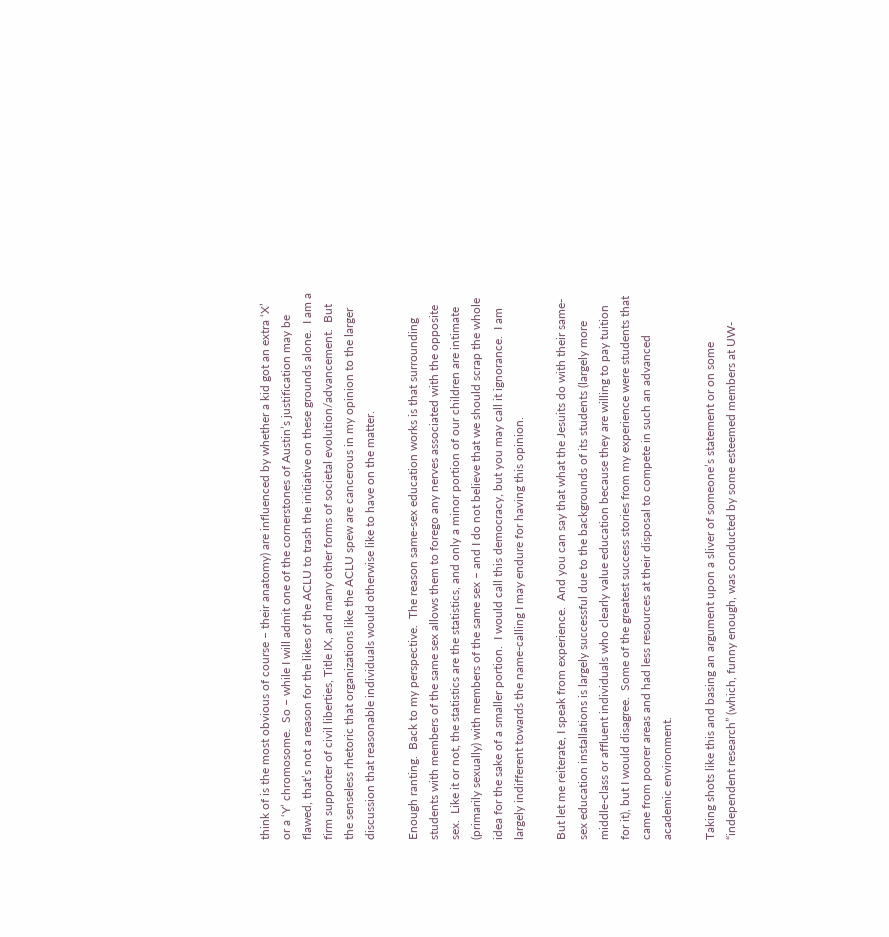think of is the most obvious of course – their anatomy) are influenced by whether a kid got an extra ‘X’ or a ‘Y’ chromosome.  So – while I will admit one of the cornerstones of Austin’s justification may be flawed, that’s not a reason for the likes of the ACLU to trash the initiative on these grounds alone.  I am a firm supporter of civil liberties, Title IX, and many other forms of societal evolution/advancement.  But the senseless rhetoric that organizations like the ACLU spew are cancerous in my opinion to the larger discussion that reasonable individuals would otherwise like to have on the matter.

Enough ranting.  Back to my perspective.  The reason same-sex education works is that surrounding students with members of the same sex allows them to forego any nerves associated with the opposite sex.  Like it or not, the statistics are the statistics, and only a minor portion of our children are intimate (primarily sexually) with members of the same sex – and I do not believe that we should scrap the whole idea for the sake of a smaller portion.  I would call this democracy, but you may call it ignorance.  I am largely indifferent towards the name-calling I may endure for having this opinion.

But let me reiterate, I speak from experience.  And you can say that what the Jesuits do with their same-sex education installations is largely successful due to the backgrounds of its students (largely more middle-class or affluent individuals who clearly value education because they are willing to pay tuition for it), but I would disagree.  Some of the greatest success stories from my experience were students that came from poorer areas and had less resources at their disposal to compete in such an advanced academic environment.

Taking shots like this and basing an argument upon a sliver of someone’s statement or on some “independent research” (which, funny enough, was conducted by some esteemed members at UW-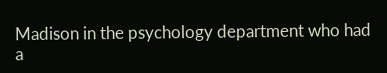Madison in the psychology department who had a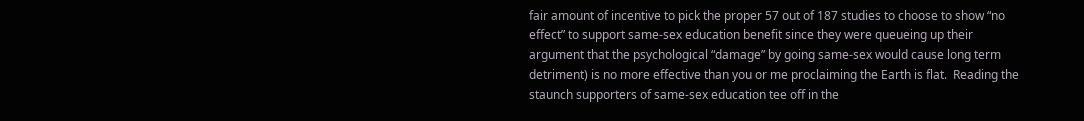fair amount of incentive to pick the proper 57 out of 187 studies to choose to show “no effect” to support same-sex education benefit since they were queueing up their argument that the psychological “damage” by going same-sex would cause long term detriment) is no more effective than you or me proclaiming the Earth is flat.  Reading the staunch supporters of same-sex education tee off in the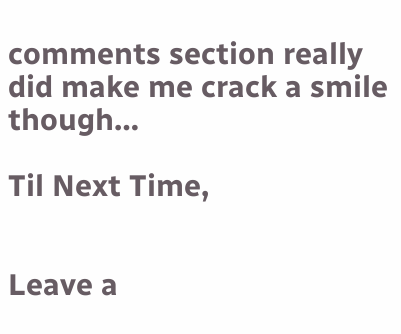comments section really did make me crack a smile though…

Til Next Time,


Leave a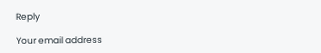Reply

Your email address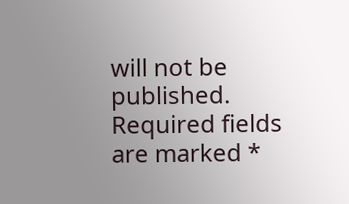will not be published. Required fields are marked *